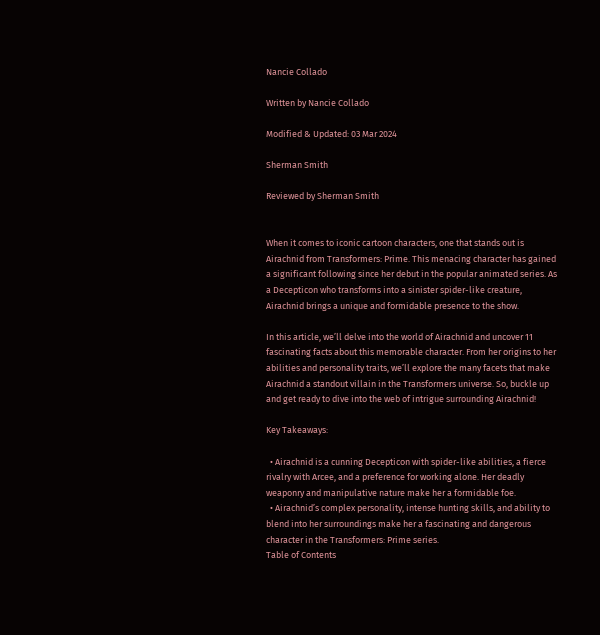Nancie Collado

Written by Nancie Collado

Modified & Updated: 03 Mar 2024

Sherman Smith

Reviewed by Sherman Smith


When it comes to iconic cartoon characters, one that stands out is Airachnid from Transformers: Prime. This menacing character has gained a significant following since her debut in the popular animated series. As a Decepticon who transforms into a sinister spider-like creature, Airachnid brings a unique and formidable presence to the show.

In this article, we’ll delve into the world of Airachnid and uncover 11 fascinating facts about this memorable character. From her origins to her abilities and personality traits, we’ll explore the many facets that make Airachnid a standout villain in the Transformers universe. So, buckle up and get ready to dive into the web of intrigue surrounding Airachnid!

Key Takeaways:

  • Airachnid is a cunning Decepticon with spider-like abilities, a fierce rivalry with Arcee, and a preference for working alone. Her deadly weaponry and manipulative nature make her a formidable foe.
  • Airachnid’s complex personality, intense hunting skills, and ability to blend into her surroundings make her a fascinating and dangerous character in the Transformers: Prime series.
Table of Contents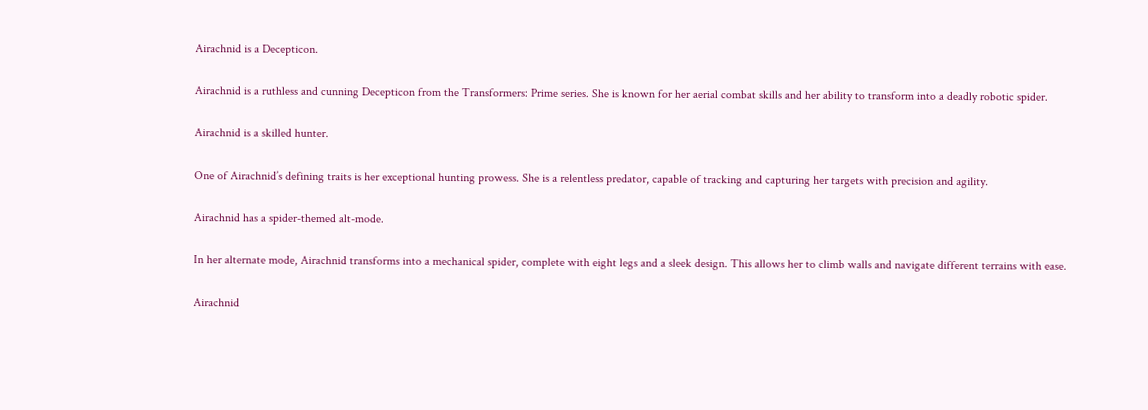Airachnid is a Decepticon.

Airachnid is a ruthless and cunning Decepticon from the Transformers: Prime series. She is known for her aerial combat skills and her ability to transform into a deadly robotic spider.

Airachnid is a skilled hunter.

One of Airachnid’s defining traits is her exceptional hunting prowess. She is a relentless predator, capable of tracking and capturing her targets with precision and agility.

Airachnid has a spider-themed alt-mode.

In her alternate mode, Airachnid transforms into a mechanical spider, complete with eight legs and a sleek design. This allows her to climb walls and navigate different terrains with ease.

Airachnid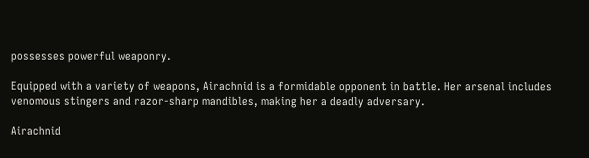possesses powerful weaponry.

Equipped with a variety of weapons, Airachnid is a formidable opponent in battle. Her arsenal includes venomous stingers and razor-sharp mandibles, making her a deadly adversary.

Airachnid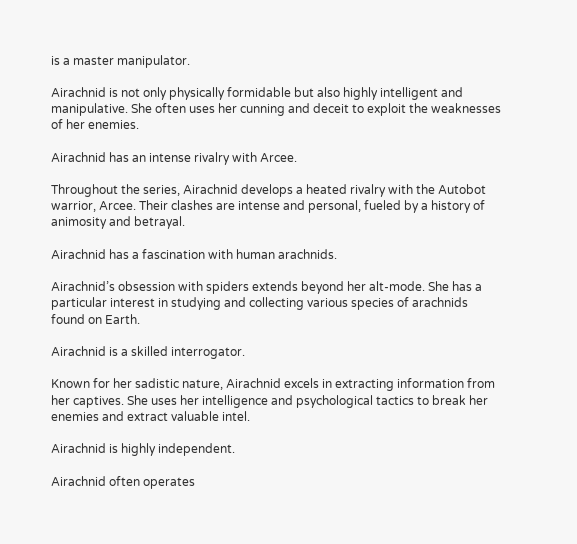is a master manipulator.

Airachnid is not only physically formidable but also highly intelligent and manipulative. She often uses her cunning and deceit to exploit the weaknesses of her enemies.

Airachnid has an intense rivalry with Arcee.

Throughout the series, Airachnid develops a heated rivalry with the Autobot warrior, Arcee. Their clashes are intense and personal, fueled by a history of animosity and betrayal.

Airachnid has a fascination with human arachnids.

Airachnid’s obsession with spiders extends beyond her alt-mode. She has a particular interest in studying and collecting various species of arachnids found on Earth.

Airachnid is a skilled interrogator.

Known for her sadistic nature, Airachnid excels in extracting information from her captives. She uses her intelligence and psychological tactics to break her enemies and extract valuable intel.

Airachnid is highly independent.

Airachnid often operates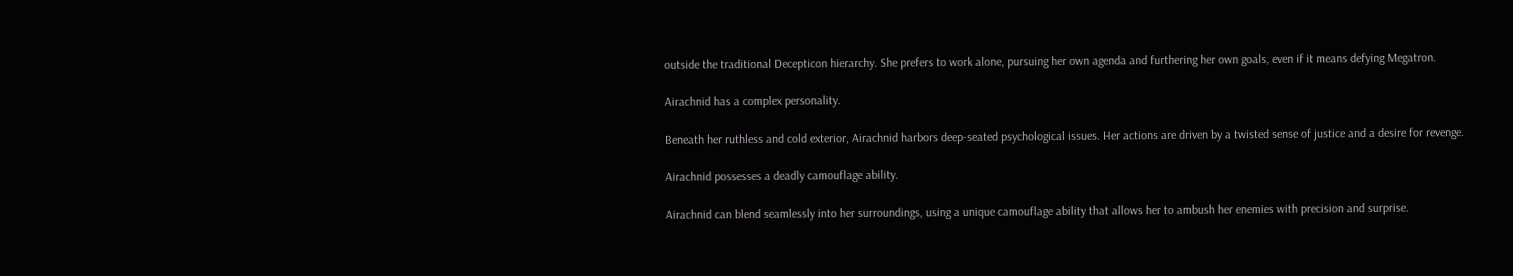outside the traditional Decepticon hierarchy. She prefers to work alone, pursuing her own agenda and furthering her own goals, even if it means defying Megatron.

Airachnid has a complex personality.

Beneath her ruthless and cold exterior, Airachnid harbors deep-seated psychological issues. Her actions are driven by a twisted sense of justice and a desire for revenge.

Airachnid possesses a deadly camouflage ability.

Airachnid can blend seamlessly into her surroundings, using a unique camouflage ability that allows her to ambush her enemies with precision and surprise.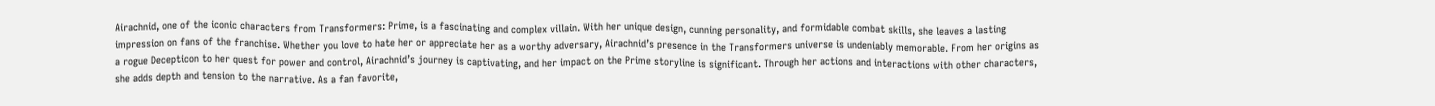Airachnid, one of the iconic characters from Transformers: Prime, is a fascinating and complex villain. With her unique design, cunning personality, and formidable combat skills, she leaves a lasting impression on fans of the franchise. Whether you love to hate her or appreciate her as a worthy adversary, Airachnid’s presence in the Transformers universe is undeniably memorable. From her origins as a rogue Decepticon to her quest for power and control, Airachnid’s journey is captivating, and her impact on the Prime storyline is significant. Through her actions and interactions with other characters, she adds depth and tension to the narrative. As a fan favorite,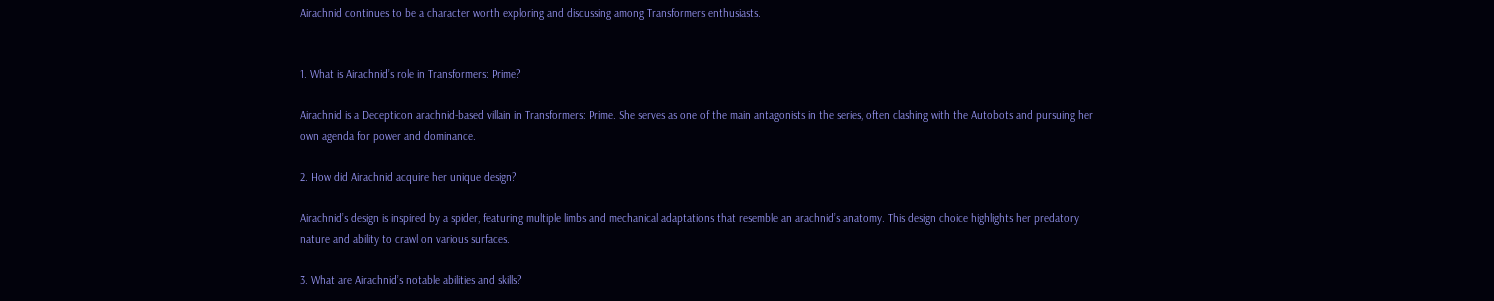Airachnid continues to be a character worth exploring and discussing among Transformers enthusiasts.


1. What is Airachnid’s role in Transformers: Prime?

Airachnid is a Decepticon arachnid-based villain in Transformers: Prime. She serves as one of the main antagonists in the series, often clashing with the Autobots and pursuing her own agenda for power and dominance.

2. How did Airachnid acquire her unique design?

Airachnid’s design is inspired by a spider, featuring multiple limbs and mechanical adaptations that resemble an arachnid’s anatomy. This design choice highlights her predatory nature and ability to crawl on various surfaces.

3. What are Airachnid’s notable abilities and skills?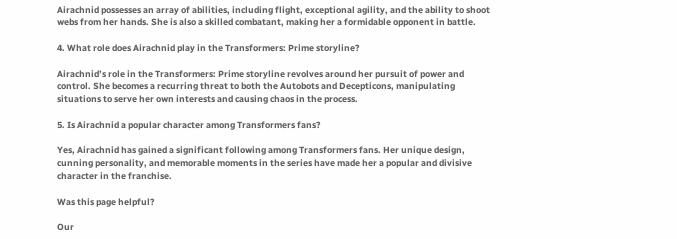Airachnid possesses an array of abilities, including flight, exceptional agility, and the ability to shoot webs from her hands. She is also a skilled combatant, making her a formidable opponent in battle.

4. What role does Airachnid play in the Transformers: Prime storyline?

Airachnid’s role in the Transformers: Prime storyline revolves around her pursuit of power and control. She becomes a recurring threat to both the Autobots and Decepticons, manipulating situations to serve her own interests and causing chaos in the process.

5. Is Airachnid a popular character among Transformers fans?

Yes, Airachnid has gained a significant following among Transformers fans. Her unique design, cunning personality, and memorable moments in the series have made her a popular and divisive character in the franchise.

Was this page helpful?

Our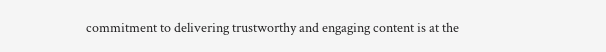commitment to delivering trustworthy and engaging content is at the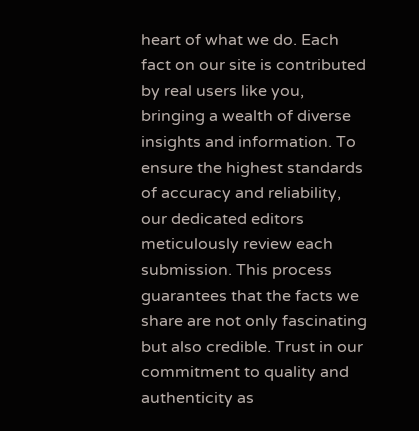heart of what we do. Each fact on our site is contributed by real users like you, bringing a wealth of diverse insights and information. To ensure the highest standards of accuracy and reliability, our dedicated editors meticulously review each submission. This process guarantees that the facts we share are not only fascinating but also credible. Trust in our commitment to quality and authenticity as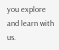you explore and learn with us.